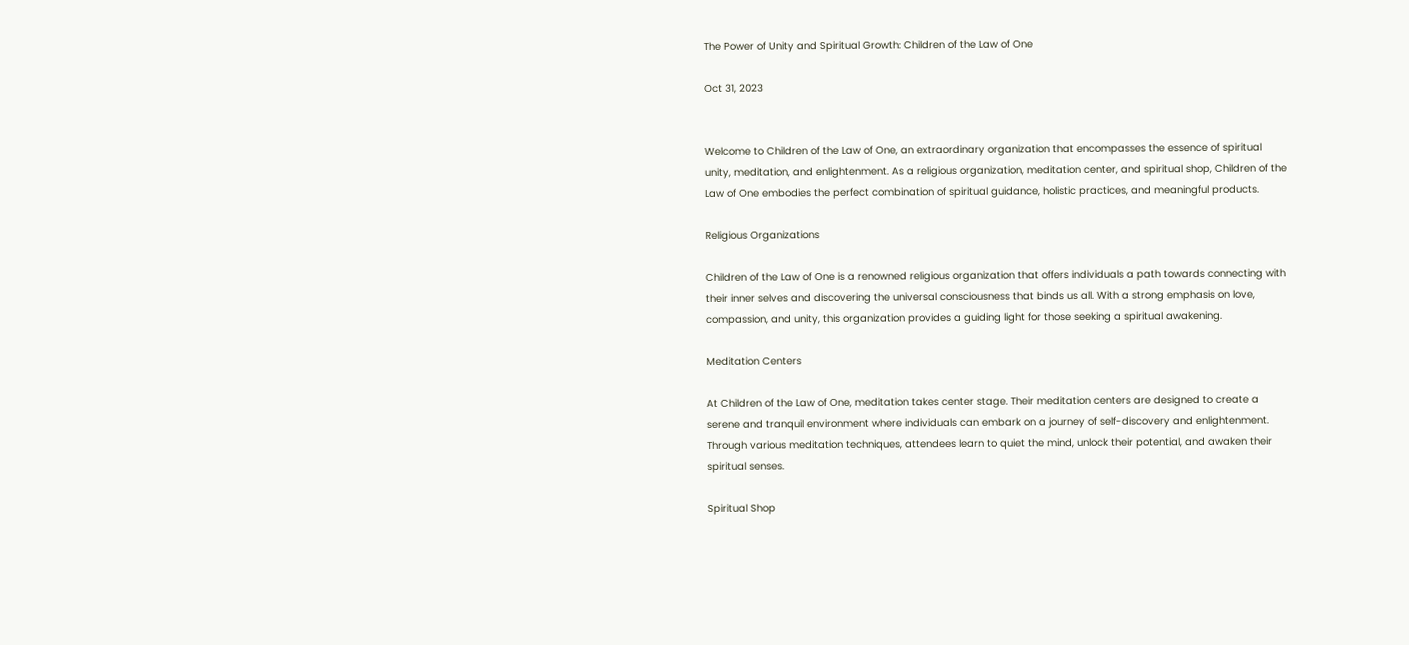The Power of Unity and Spiritual Growth: Children of the Law of One

Oct 31, 2023


Welcome to Children of the Law of One, an extraordinary organization that encompasses the essence of spiritual unity, meditation, and enlightenment. As a religious organization, meditation center, and spiritual shop, Children of the Law of One embodies the perfect combination of spiritual guidance, holistic practices, and meaningful products.

Religious Organizations

Children of the Law of One is a renowned religious organization that offers individuals a path towards connecting with their inner selves and discovering the universal consciousness that binds us all. With a strong emphasis on love, compassion, and unity, this organization provides a guiding light for those seeking a spiritual awakening.

Meditation Centers

At Children of the Law of One, meditation takes center stage. Their meditation centers are designed to create a serene and tranquil environment where individuals can embark on a journey of self-discovery and enlightenment. Through various meditation techniques, attendees learn to quiet the mind, unlock their potential, and awaken their spiritual senses.

Spiritual Shop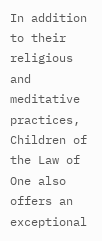In addition to their religious and meditative practices, Children of the Law of One also offers an exceptional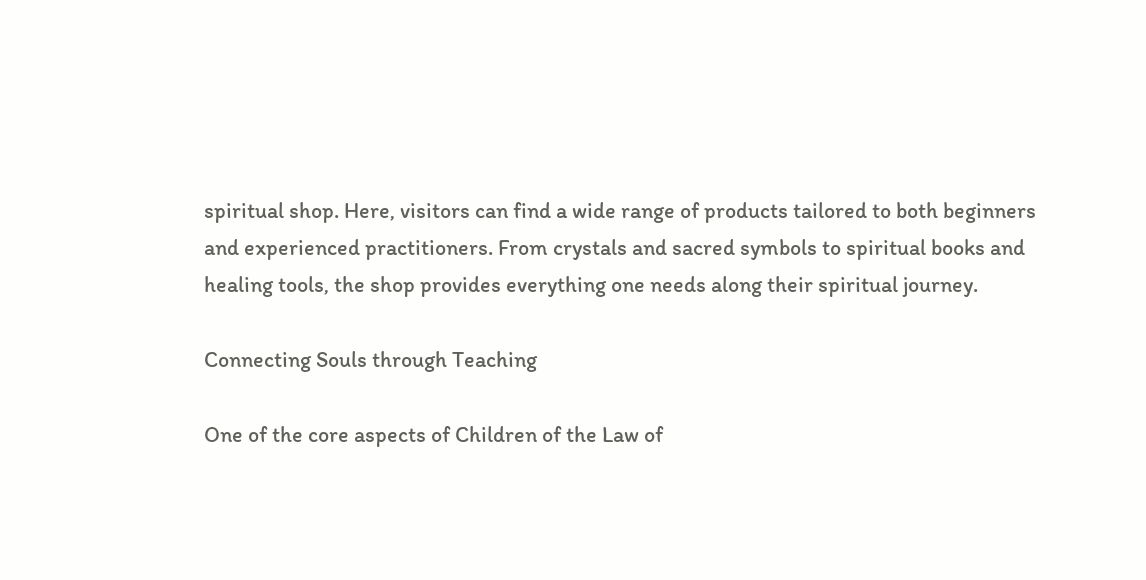spiritual shop. Here, visitors can find a wide range of products tailored to both beginners and experienced practitioners. From crystals and sacred symbols to spiritual books and healing tools, the shop provides everything one needs along their spiritual journey.

Connecting Souls through Teaching

One of the core aspects of Children of the Law of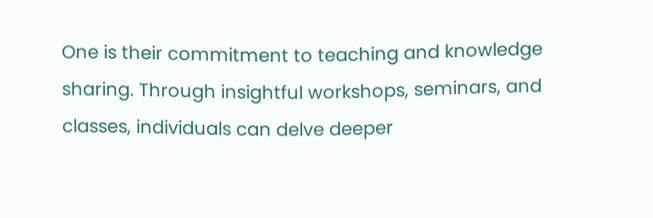One is their commitment to teaching and knowledge sharing. Through insightful workshops, seminars, and classes, individuals can delve deeper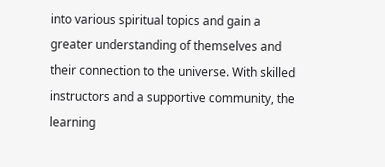into various spiritual topics and gain a greater understanding of themselves and their connection to the universe. With skilled instructors and a supportive community, the learning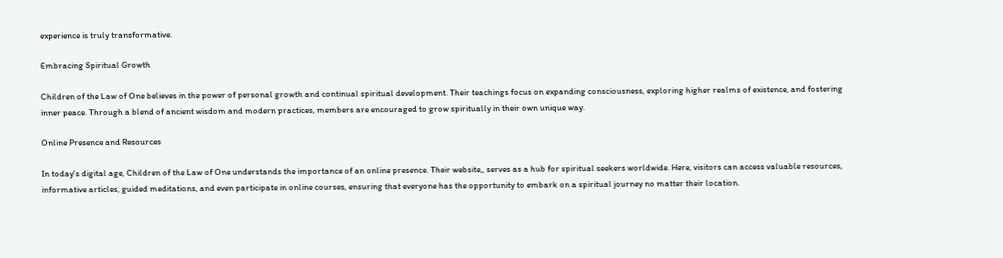experience is truly transformative.

Embracing Spiritual Growth

Children of the Law of One believes in the power of personal growth and continual spiritual development. Their teachings focus on expanding consciousness, exploring higher realms of existence, and fostering inner peace. Through a blend of ancient wisdom and modern practices, members are encouraged to grow spiritually in their own unique way.

Online Presence and Resources

In today's digital age, Children of the Law of One understands the importance of an online presence. Their website,, serves as a hub for spiritual seekers worldwide. Here, visitors can access valuable resources, informative articles, guided meditations, and even participate in online courses, ensuring that everyone has the opportunity to embark on a spiritual journey no matter their location.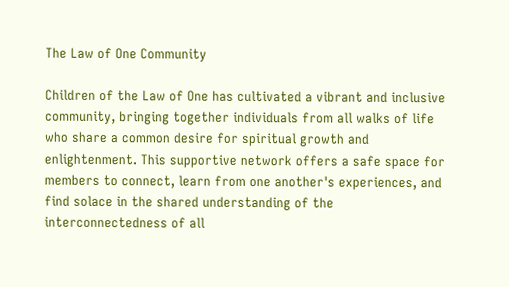The Law of One Community

Children of the Law of One has cultivated a vibrant and inclusive community, bringing together individuals from all walks of life who share a common desire for spiritual growth and enlightenment. This supportive network offers a safe space for members to connect, learn from one another's experiences, and find solace in the shared understanding of the interconnectedness of all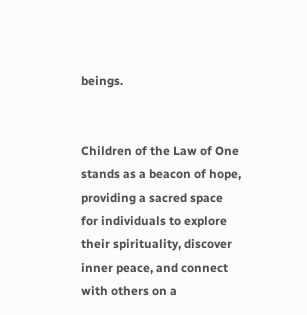beings.


Children of the Law of One stands as a beacon of hope, providing a sacred space for individuals to explore their spirituality, discover inner peace, and connect with others on a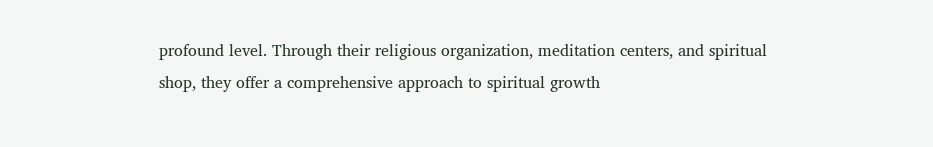profound level. Through their religious organization, meditation centers, and spiritual shop, they offer a comprehensive approach to spiritual growth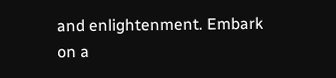and enlightenment. Embark on a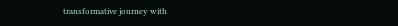transformative journey with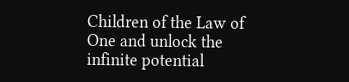Children of the Law of One and unlock the infinite potential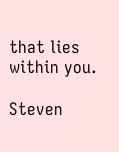that lies within you.

Steven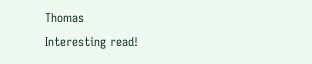Thomas
Interesting read!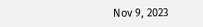Nov 9, 2023